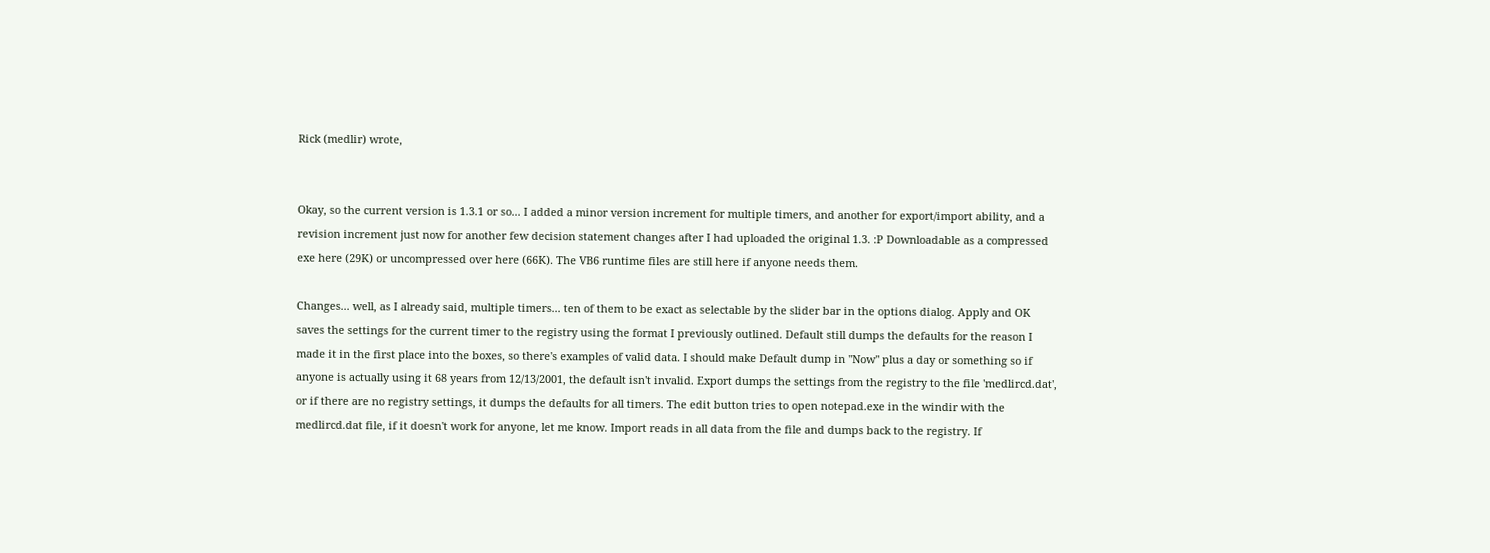Rick (medlir) wrote,


Okay, so the current version is 1.3.1 or so... I added a minor version increment for multiple timers, and another for export/import ability, and a revision increment just now for another few decision statement changes after I had uploaded the original 1.3. :P Downloadable as a compressed exe here (29K) or uncompressed over here (66K). The VB6 runtime files are still here if anyone needs them.

Changes... well, as I already said, multiple timers... ten of them to be exact as selectable by the slider bar in the options dialog. Apply and OK saves the settings for the current timer to the registry using the format I previously outlined. Default still dumps the defaults for the reason I made it in the first place into the boxes, so there's examples of valid data. I should make Default dump in "Now" plus a day or something so if anyone is actually using it 68 years from 12/13/2001, the default isn't invalid. Export dumps the settings from the registry to the file 'medlircd.dat', or if there are no registry settings, it dumps the defaults for all timers. The edit button tries to open notepad.exe in the windir with the medlircd.dat file, if it doesn't work for anyone, let me know. Import reads in all data from the file and dumps back to the registry. If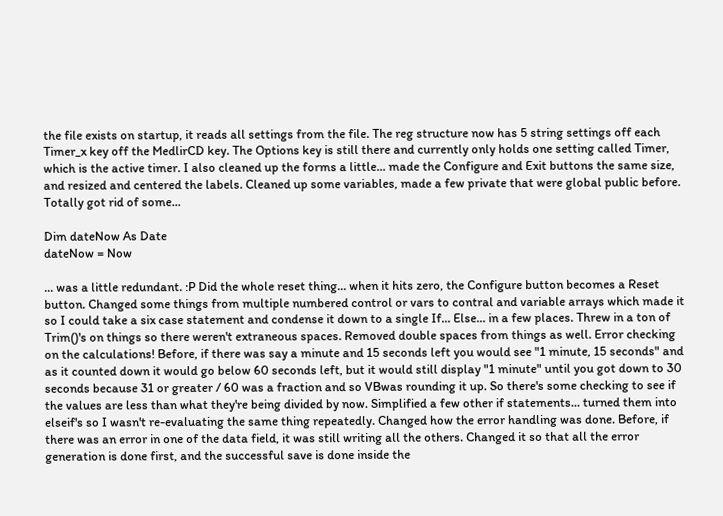the file exists on startup, it reads all settings from the file. The reg structure now has 5 string settings off each Timer_x key off the MedlirCD key. The Options key is still there and currently only holds one setting called Timer, which is the active timer. I also cleaned up the forms a little... made the Configure and Exit buttons the same size, and resized and centered the labels. Cleaned up some variables, made a few private that were global public before. Totally got rid of some...

Dim dateNow As Date
dateNow = Now

... was a little redundant. :P Did the whole reset thing... when it hits zero, the Configure button becomes a Reset button. Changed some things from multiple numbered control or vars to contral and variable arrays which made it so I could take a six case statement and condense it down to a single If... Else... in a few places. Threw in a ton of Trim()'s on things so there weren't extraneous spaces. Removed double spaces from things as well. Error checking on the calculations! Before, if there was say a minute and 15 seconds left you would see "1 minute, 15 seconds" and as it counted down it would go below 60 seconds left, but it would still display "1 minute" until you got down to 30 seconds because 31 or greater / 60 was a fraction and so VBwas rounding it up. So there's some checking to see if the values are less than what they're being divided by now. Simplified a few other if statements... turned them into elseif's so I wasn't re-evaluating the same thing repeatedly. Changed how the error handling was done. Before, if there was an error in one of the data field, it was still writing all the others. Changed it so that all the error generation is done first, and the successful save is done inside the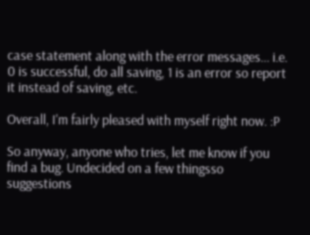case statement along with the error messages... i.e. 0 is successful, do all saving, 1 is an error so report it instead of saving, etc.

Overall, I'm fairly pleased with myself right now. :P

So anyway, anyone who tries, let me know if you find a bug. Undecided on a few thingsso suggestions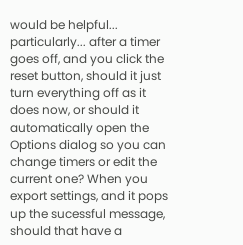would be helpful... particularly... after a timer goes off, and you click the reset button, should it just turn everything off as it does now, or should it automatically open the Options dialog so you can change timers or edit the current one? When you export settings, and it pops up the sucessful message, should that have a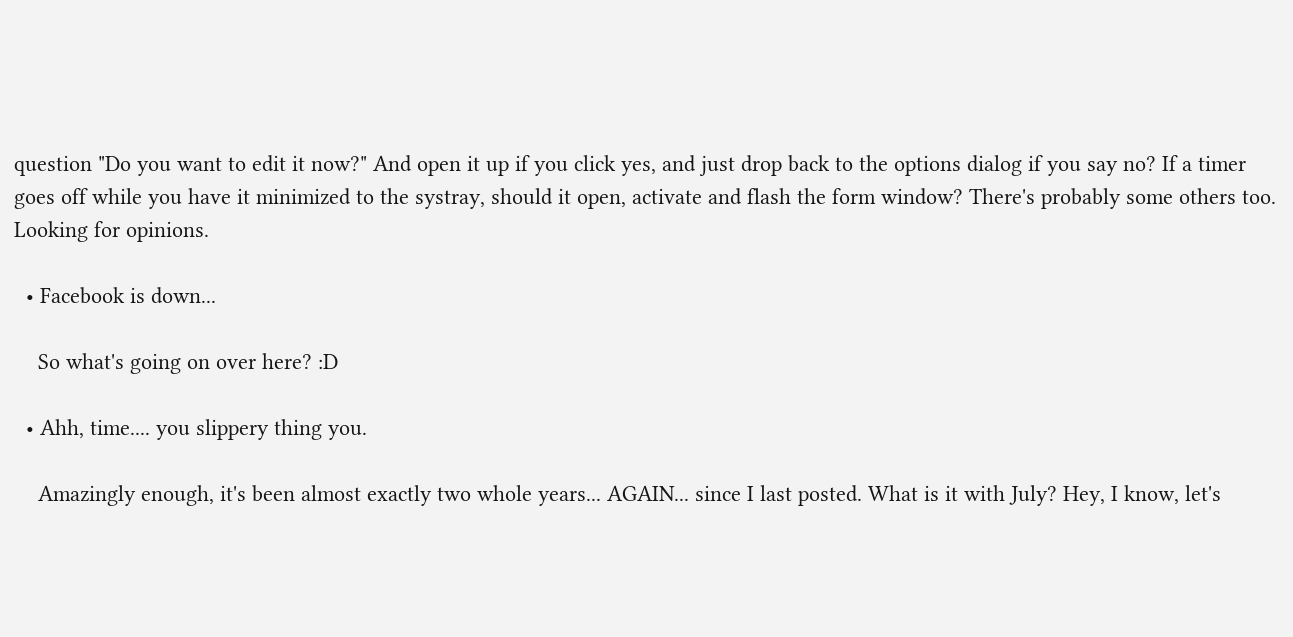question "Do you want to edit it now?" And open it up if you click yes, and just drop back to the options dialog if you say no? If a timer goes off while you have it minimized to the systray, should it open, activate and flash the form window? There's probably some others too. Looking for opinions.

  • Facebook is down...

    So what's going on over here? :D

  • Ahh, time.... you slippery thing you.

    Amazingly enough, it's been almost exactly two whole years... AGAIN... since I last posted. What is it with July? Hey, I know, let's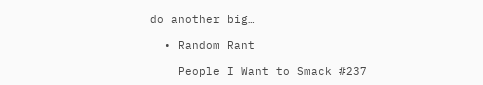do another big…

  • Random Rant

    People I Want to Smack #237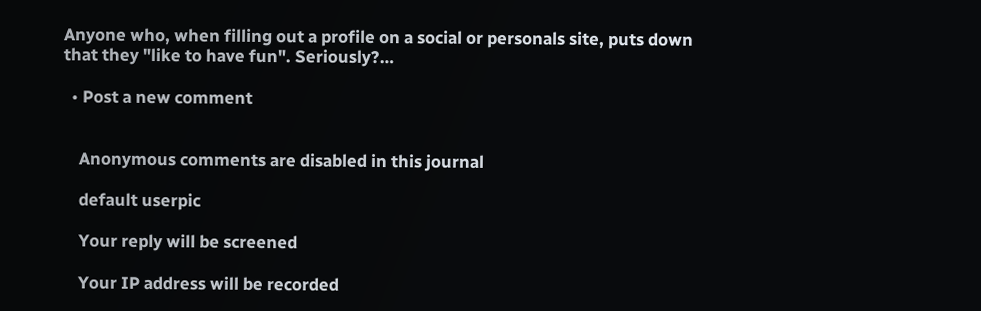Anyone who, when filling out a profile on a social or personals site, puts down that they "like to have fun". Seriously?…

  • Post a new comment


    Anonymous comments are disabled in this journal

    default userpic

    Your reply will be screened

    Your IP address will be recorded